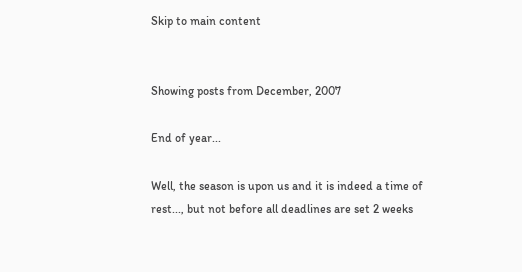Skip to main content


Showing posts from December, 2007

End of year...

Well, the season is upon us and it is indeed a time of rest..., but not before all deadlines are set 2 weeks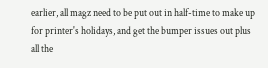earlier, all magz need to be put out in half-time to make up for printer's holidays, and get the bumper issues out plus all the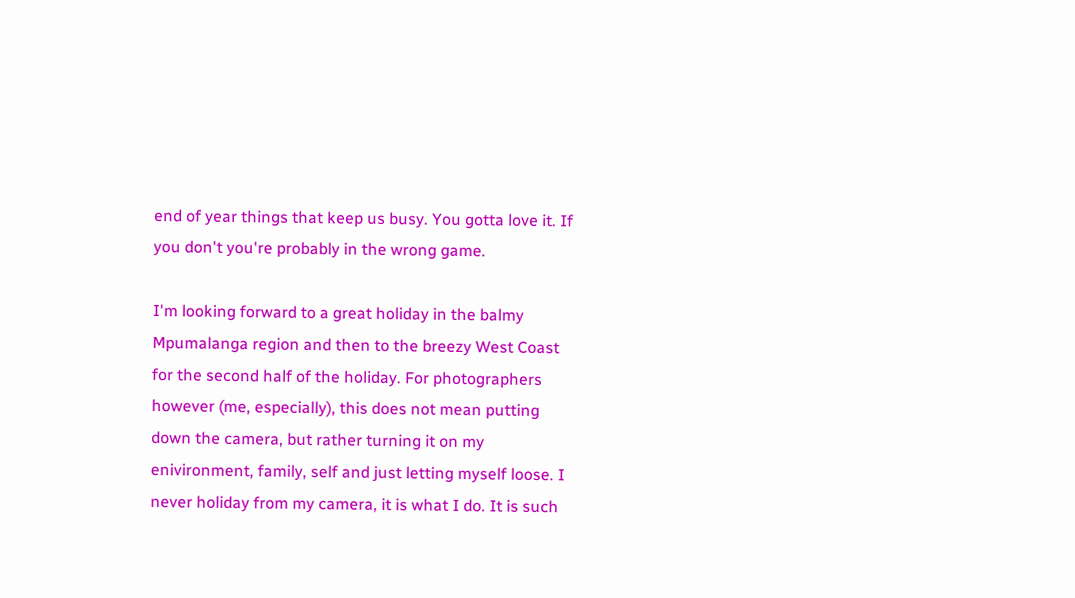end of year things that keep us busy. You gotta love it. If you don't you're probably in the wrong game.

I'm looking forward to a great holiday in the balmy Mpumalanga region and then to the breezy West Coast for the second half of the holiday. For photographers however (me, especially), this does not mean putting down the camera, but rather turning it on my enivironment, family, self and just letting myself loose. I never holiday from my camera, it is what I do. It is such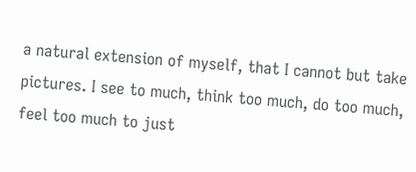a natural extension of myself, that I cannot but take pictures. I see to much, think too much, do too much, feel too much to just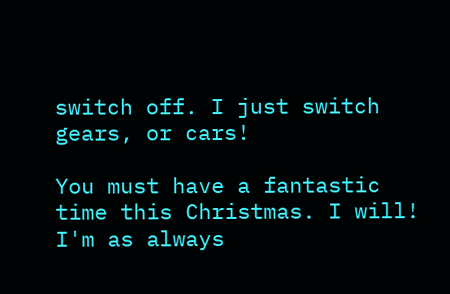switch off. I just switch gears, or cars!

You must have a fantastic time this Christmas. I will! I'm as always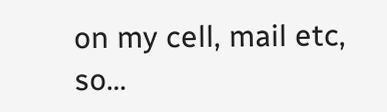on my cell, mail etc, so…